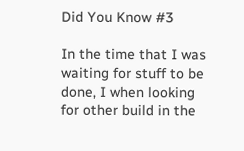Did You Know #3

In the time that I was waiting for stuff to be done, I when looking for other build in the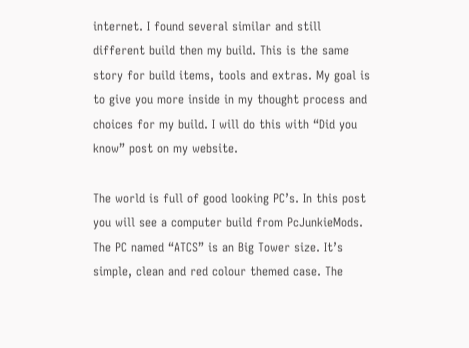internet. I found several similar and still different build then my build. This is the same story for build items, tools and extras. My goal is to give you more inside in my thought process and choices for my build. I will do this with “Did you know” post on my website.

The world is full of good looking PC’s. In this post you will see a computer build from PcJunkieMods. The PC named “ATCS” is an Big Tower size. It’s simple, clean and red colour themed case. The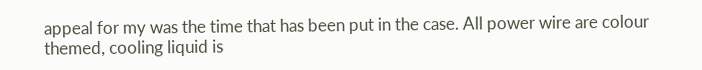appeal for my was the time that has been put in the case. All power wire are colour themed, cooling liquid is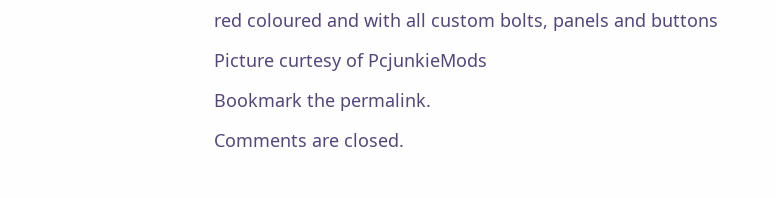red coloured and with all custom bolts, panels and buttons

Picture curtesy of PcjunkieMods

Bookmark the permalink.

Comments are closed.